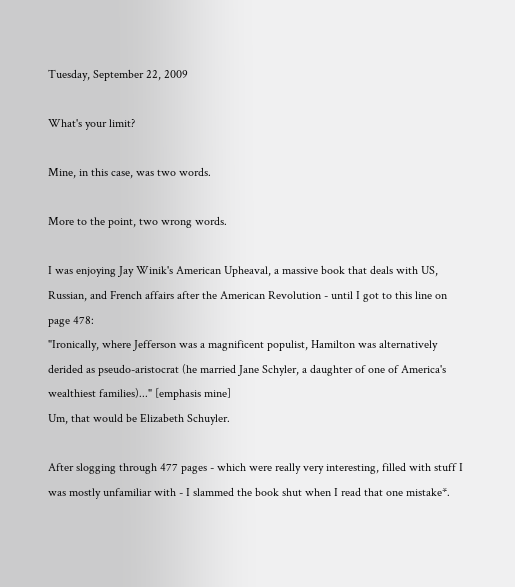Tuesday, September 22, 2009

What's your limit?

Mine, in this case, was two words.

More to the point, two wrong words.

I was enjoying Jay Winik's American Upheaval, a massive book that deals with US, Russian, and French affairs after the American Revolution - until I got to this line on page 478:
"Ironically, where Jefferson was a magnificent populist, Hamilton was alternatively derided as pseudo-aristocrat (he married Jane Schyler, a daughter of one of America's wealthiest families)..." [emphasis mine]
Um, that would be Elizabeth Schuyler.

After slogging through 477 pages - which were really very interesting, filled with stuff I was mostly unfamiliar with - I slammed the book shut when I read that one mistake*.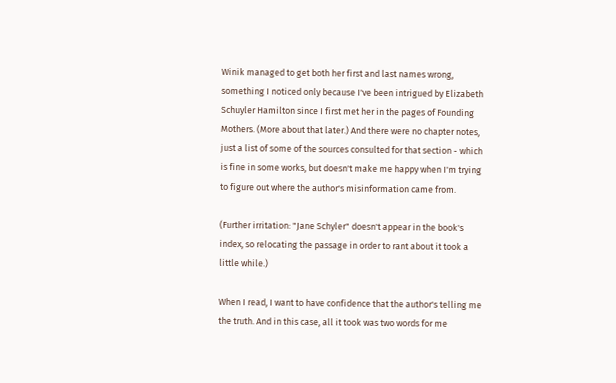Winik managed to get both her first and last names wrong, something I noticed only because I've been intrigued by Elizabeth Schuyler Hamilton since I first met her in the pages of Founding Mothers. (More about that later.) And there were no chapter notes, just a list of some of the sources consulted for that section - which is fine in some works, but doesn't make me happy when I'm trying to figure out where the author's misinformation came from.

(Further irritation: "Jane Schyler" doesn't appear in the book's index, so relocating the passage in order to rant about it took a little while.)

When I read, I want to have confidence that the author's telling me the truth. And in this case, all it took was two words for me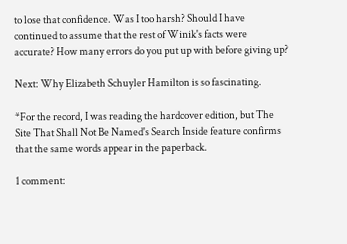to lose that confidence. Was I too harsh? Should I have continued to assume that the rest of Winik's facts were accurate? How many errors do you put up with before giving up?

Next: Why Elizabeth Schuyler Hamilton is so fascinating.

*For the record, I was reading the hardcover edition, but The Site That Shall Not Be Named's Search Inside feature confirms that the same words appear in the paperback.

1 comment: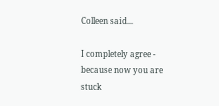Colleen said...

I completely agree - because now you are stuck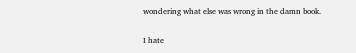wondering what else was wrong in the damn book.

I hate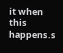it when this happens.s